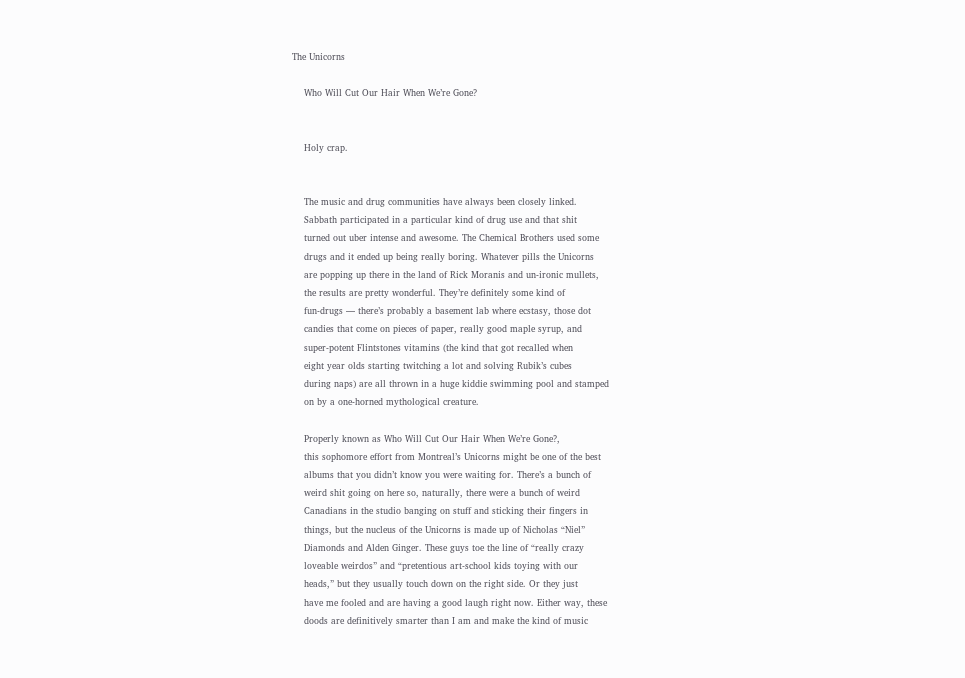The Unicorns

    Who Will Cut Our Hair When We’re Gone?


    Holy crap.


    The music and drug communities have always been closely linked.
    Sabbath participated in a particular kind of drug use and that shit
    turned out uber intense and awesome. The Chemical Brothers used some
    drugs and it ended up being really boring. Whatever pills the Unicorns
    are popping up there in the land of Rick Moranis and un-ironic mullets,
    the results are pretty wonderful. They’re definitely some kind of
    fun-drugs — there’s probably a basement lab where ecstasy, those dot
    candies that come on pieces of paper, really good maple syrup, and
    super-potent Flintstones vitamins (the kind that got recalled when
    eight year olds starting twitching a lot and solving Rubik’s cubes
    during naps) are all thrown in a huge kiddie swimming pool and stamped
    on by a one-horned mythological creature.

    Properly known as Who Will Cut Our Hair When We’re Gone?,
    this sophomore effort from Montreal’s Unicorns might be one of the best
    albums that you didn’t know you were waiting for. There’s a bunch of
    weird shit going on here so, naturally, there were a bunch of weird
    Canadians in the studio banging on stuff and sticking their fingers in
    things, but the nucleus of the Unicorns is made up of Nicholas “Niel”
    Diamonds and Alden Ginger. These guys toe the line of “really crazy
    loveable weirdos” and “pretentious art-school kids toying with our
    heads,” but they usually touch down on the right side. Or they just
    have me fooled and are having a good laugh right now. Either way, these
    doods are definitively smarter than I am and make the kind of music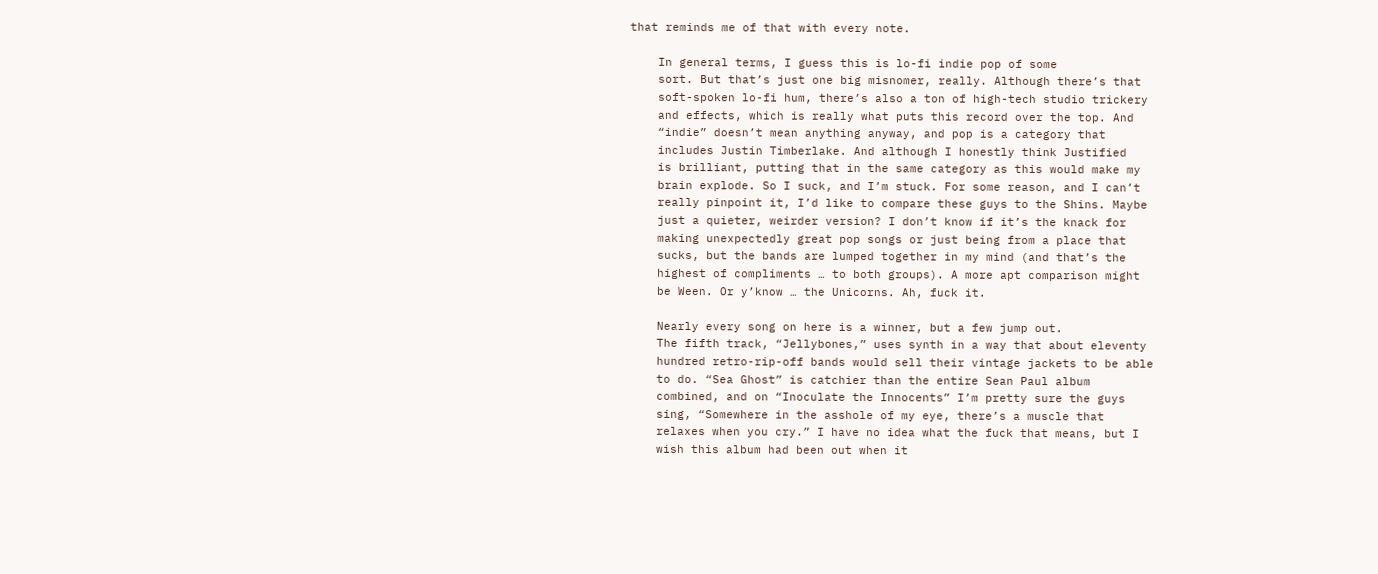that reminds me of that with every note.

    In general terms, I guess this is lo-fi indie pop of some
    sort. But that’s just one big misnomer, really. Although there’s that
    soft-spoken lo-fi hum, there’s also a ton of high-tech studio trickery
    and effects, which is really what puts this record over the top. And
    “indie” doesn’t mean anything anyway, and pop is a category that
    includes Justin Timberlake. And although I honestly think Justified
    is brilliant, putting that in the same category as this would make my
    brain explode. So I suck, and I’m stuck. For some reason, and I can’t
    really pinpoint it, I’d like to compare these guys to the Shins. Maybe
    just a quieter, weirder version? I don’t know if it’s the knack for
    making unexpectedly great pop songs or just being from a place that
    sucks, but the bands are lumped together in my mind (and that’s the
    highest of compliments … to both groups). A more apt comparison might
    be Ween. Or y’know … the Unicorns. Ah, fuck it.

    Nearly every song on here is a winner, but a few jump out.
    The fifth track, “Jellybones,” uses synth in a way that about eleventy
    hundred retro-rip-off bands would sell their vintage jackets to be able
    to do. “Sea Ghost” is catchier than the entire Sean Paul album
    combined, and on “Inoculate the Innocents” I’m pretty sure the guys
    sing, “Somewhere in the asshole of my eye, there’s a muscle that
    relaxes when you cry.” I have no idea what the fuck that means, but I
    wish this album had been out when it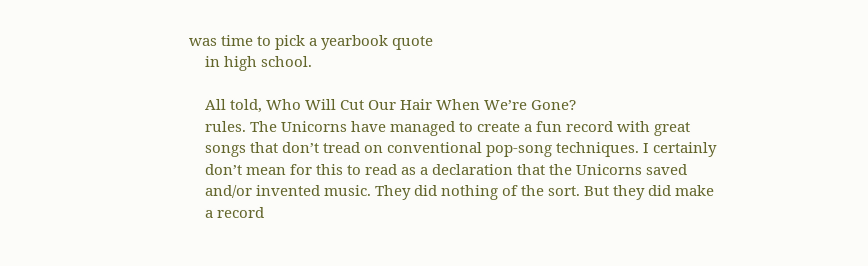was time to pick a yearbook quote
    in high school.

    All told, Who Will Cut Our Hair When We’re Gone?
    rules. The Unicorns have managed to create a fun record with great
    songs that don’t tread on conventional pop-song techniques. I certainly
    don’t mean for this to read as a declaration that the Unicorns saved
    and/or invented music. They did nothing of the sort. But they did make
    a record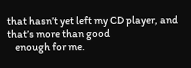that hasn’t yet left my CD player, and that’s more than good
    enough for me.